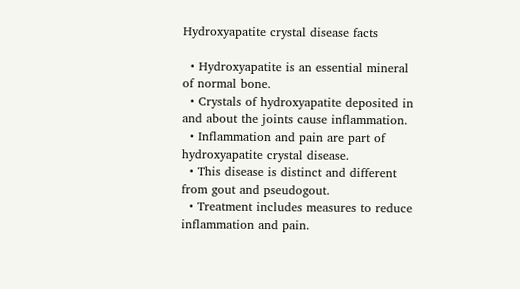Hydroxyapatite crystal disease facts

  • Hydroxyapatite is an essential mineral of normal bone.
  • Crystals of hydroxyapatite deposited in and about the joints cause inflammation.
  • Inflammation and pain are part of hydroxyapatite crystal disease.
  • This disease is distinct and different from gout and pseudogout.
  • Treatment includes measures to reduce inflammation and pain.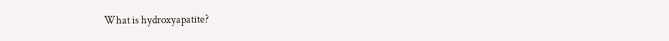What is hydroxyapatite?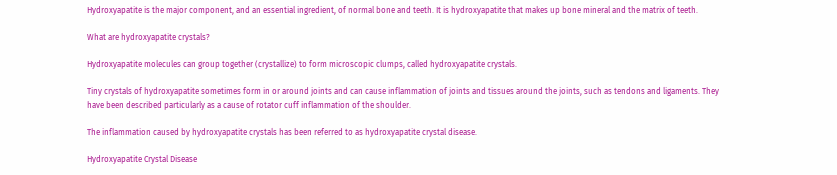Hydroxyapatite is the major component, and an essential ingredient, of normal bone and teeth. It is hydroxyapatite that makes up bone mineral and the matrix of teeth.

What are hydroxyapatite crystals?

Hydroxyapatite molecules can group together (crystallize) to form microscopic clumps, called hydroxyapatite crystals.

Tiny crystals of hydroxyapatite sometimes form in or around joints and can cause inflammation of joints and tissues around the joints, such as tendons and ligaments. They have been described particularly as a cause of rotator cuff inflammation of the shoulder.

The inflammation caused by hydroxyapatite crystals has been referred to as hydroxyapatite crystal disease.

Hydroxyapatite Crystal Disease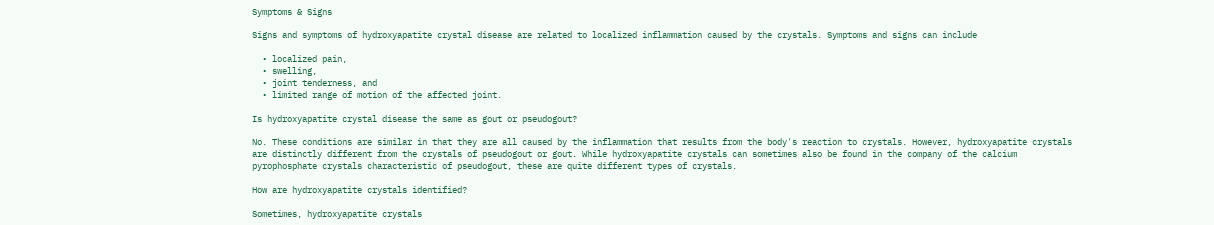Symptoms & Signs

Signs and symptoms of hydroxyapatite crystal disease are related to localized inflammation caused by the crystals. Symptoms and signs can include

  • localized pain,
  • swelling,
  • joint tenderness, and
  • limited range of motion of the affected joint.

Is hydroxyapatite crystal disease the same as gout or pseudogout?

No. These conditions are similar in that they are all caused by the inflammation that results from the body's reaction to crystals. However, hydroxyapatite crystals are distinctly different from the crystals of pseudogout or gout. While hydroxyapatite crystals can sometimes also be found in the company of the calcium pyrophosphate crystals characteristic of pseudogout, these are quite different types of crystals.

How are hydroxyapatite crystals identified?

Sometimes, hydroxyapatite crystals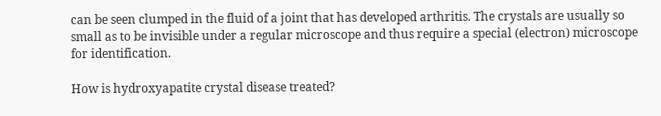can be seen clumped in the fluid of a joint that has developed arthritis. The crystals are usually so small as to be invisible under a regular microscope and thus require a special (electron) microscope for identification.

How is hydroxyapatite crystal disease treated?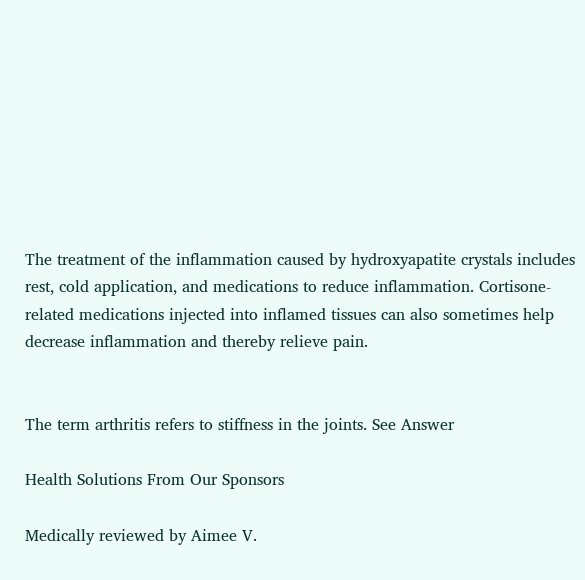The treatment of the inflammation caused by hydroxyapatite crystals includes rest, cold application, and medications to reduce inflammation. Cortisone-related medications injected into inflamed tissues can also sometimes help decrease inflammation and thereby relieve pain.


The term arthritis refers to stiffness in the joints. See Answer

Health Solutions From Our Sponsors

Medically reviewed by Aimee V.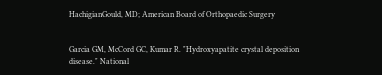HachigianGould, MD; American Board of Orthopaedic Surgery


Garcia GM, McCord GC, Kumar R. "Hydroxyapatite crystal deposition disease." National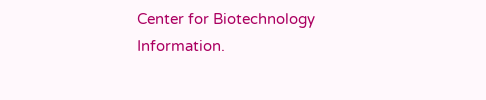Center for Biotechnology Information.